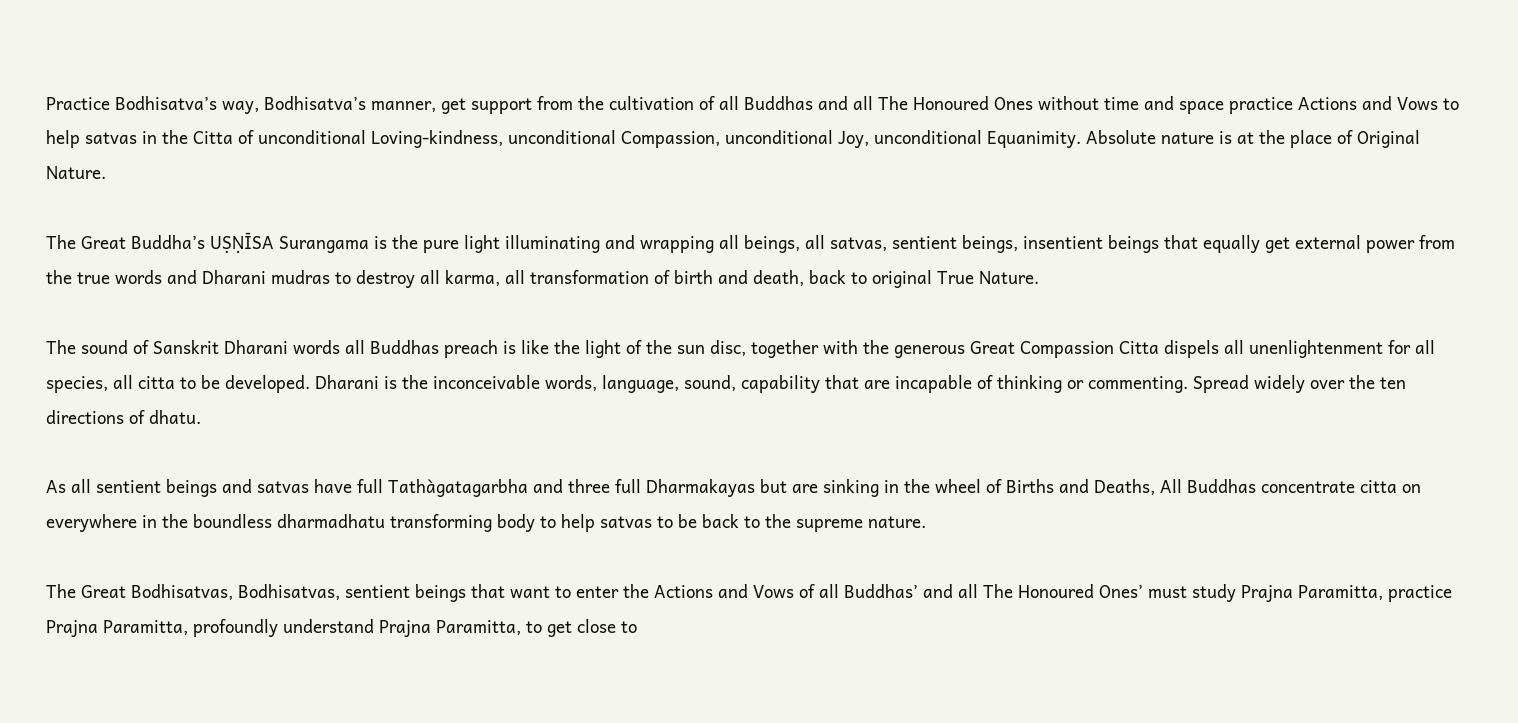Practice Bodhisatva’s way, Bodhisatva’s manner, get support from the cultivation of all Buddhas and all The Honoured Ones without time and space practice Actions and Vows to help satvas in the Citta of unconditional Loving-kindness, unconditional Compassion, unconditional Joy, unconditional Equanimity. Absolute nature is at the place of Original Nature.

The Great Buddha’s UṢṆĪSA Surangama is the pure light illuminating and wrapping all beings, all satvas, sentient beings, insentient beings that equally get external power from the true words and Dharani mudras to destroy all karma, all transformation of birth and death, back to original True Nature.

The sound of Sanskrit Dharani words all Buddhas preach is like the light of the sun disc, together with the generous Great Compassion Citta dispels all unenlightenment for all species, all citta to be developed. Dharani is the inconceivable words, language, sound, capability that are incapable of thinking or commenting. Spread widely over the ten directions of dhatu.

As all sentient beings and satvas have full Tathàgatagarbha and three full Dharmakayas but are sinking in the wheel of Births and Deaths, All Buddhas concentrate citta on everywhere in the boundless dharmadhatu transforming body to help satvas to be back to the supreme nature.

The Great Bodhisatvas, Bodhisatvas, sentient beings that want to enter the Actions and Vows of all Buddhas’ and all The Honoured Ones’ must study Prajna Paramitta, practice Prajna Paramitta, profoundly understand Prajna Paramitta, to get close to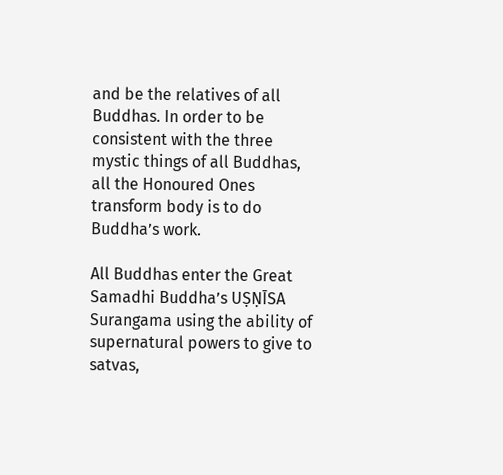and be the relatives of all Buddhas. In order to be consistent with the three mystic things of all Buddhas, all the Honoured Ones transform body is to do Buddha’s work.

All Buddhas enter the Great Samadhi Buddha’s UṢṆĪSA Surangama using the ability of supernatural powers to give to satvas,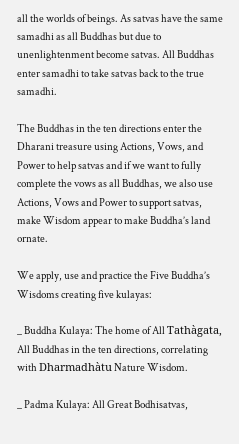all the worlds of beings. As satvas have the same samadhi as all Buddhas but due to unenlightenment become satvas. All Buddhas enter samadhi to take satvas back to the true samadhi.

The Buddhas in the ten directions enter the Dharani treasure using Actions, Vows, and Power to help satvas and if we want to fully complete the vows as all Buddhas, we also use Actions, Vows and Power to support satvas, make Wisdom appear to make Buddha’s land ornate.

We apply, use and practice the Five Buddha’s Wisdoms creating five kulayas:

_ Buddha Kulaya: The home of All Tathàgata, All Buddhas in the ten directions, correlating with Dharmadhàtu Nature Wisdom.

_ Padma Kulaya: All Great Bodhisatvas,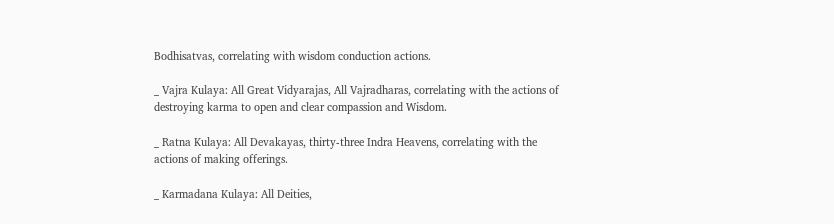Bodhisatvas, correlating with wisdom conduction actions.

_ Vajra Kulaya: All Great Vidyarajas, All Vajradharas, correlating with the actions of destroying karma to open and clear compassion and Wisdom.

_ Ratna Kulaya: All Devakayas, thirty-three Indra Heavens, correlating with the actions of making offerings.

_ Karmadana Kulaya: All Deities,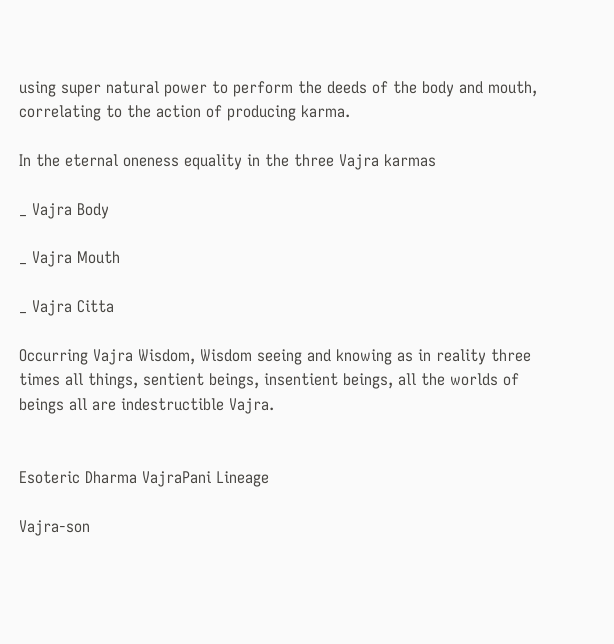using super natural power to perform the deeds of the body and mouth, correlating to the action of producing karma.

In the eternal oneness equality in the three Vajra karmas

_ Vajra Body

_ Vajra Mouth

_ Vajra Citta

Occurring Vajra Wisdom, Wisdom seeing and knowing as in reality three times all things, sentient beings, insentient beings, all the worlds of beings all are indestructible Vajra.


Esoteric Dharma VajraPani Lineage

Vajra-son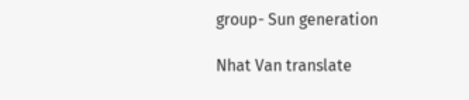group- Sun generation

Nhat Van translate